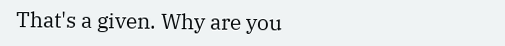That's a given. Why are you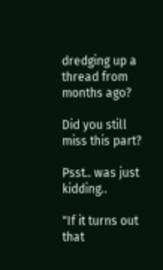dredging up a thread from months ago?

Did you still miss this part?

Psst.. was just kidding..

"If it turns out that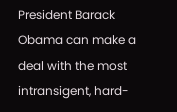President Barack Obama can make a deal with the most intransigent, hard-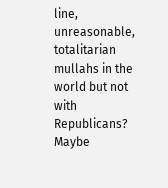line, unreasonable, totalitarian mullahs in the world but not with Republicans? Maybe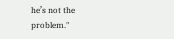he’s not the problem."